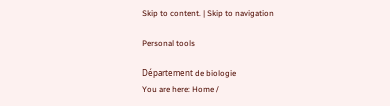Skip to content. | Skip to navigation

Personal tools

Département de biologie
You are here: Home /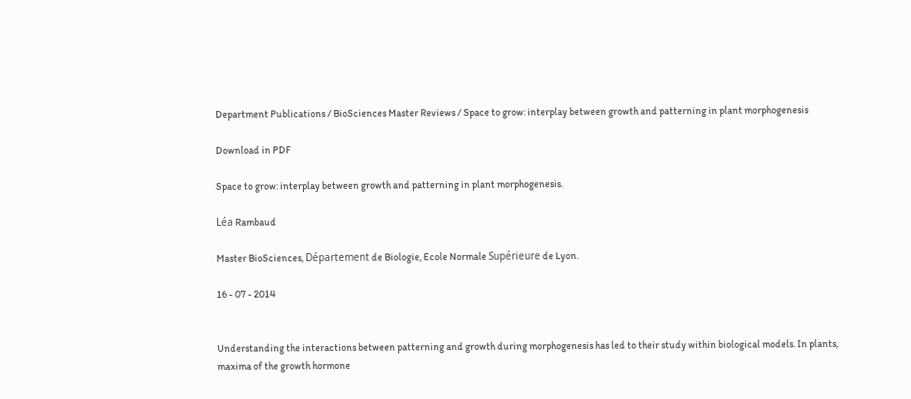Department Publications / BioSciences Master Reviews / Space to grow: interplay between growth and patterning in plant morphogenesis

Download in PDF

Space to grow: interplay between growth and patterning in plant morphogenesis.

Léa Rambaud

Master BioSciences, Département de Biologie, Ecole Normale Supérieure de Lyon.

16 - 07 - 2014


Understanding the interactions between patterning and growth during morphogenesis has led to their study within biological models. In plants, maxima of the growth hormone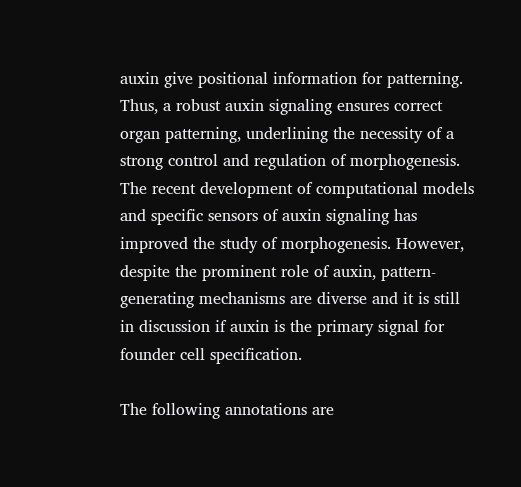auxin give positional information for patterning. Thus, a robust auxin signaling ensures correct organ patterning, underlining the necessity of a strong control and regulation of morphogenesis. The recent development of computational models and specific sensors of auxin signaling has improved the study of morphogenesis. However, despite the prominent role of auxin, pattern-generating mechanisms are diverse and it is still in discussion if auxin is the primary signal for founder cell specification.

The following annotations are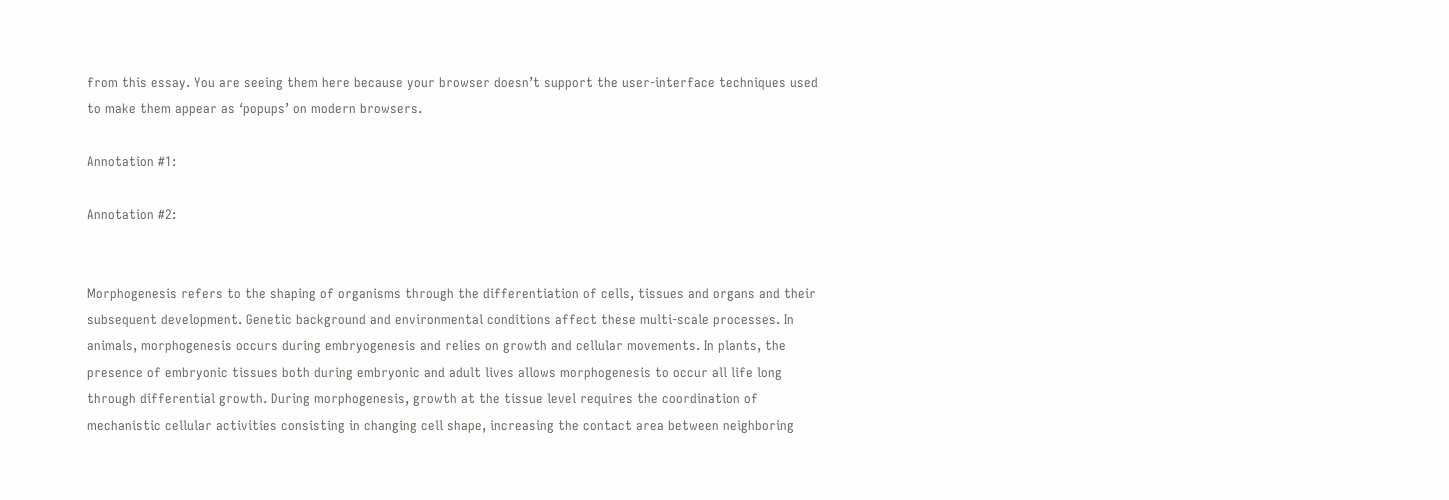from this essay. You are seeing them here because your browser doesn’t support the user-interface techniques used to make them appear as ‘popups’ on modern browsers.

Annotation #1:

Annotation #2:


Morphogenesis refers to the shaping of organisms through the differentiation of cells, tissues and organs and their subsequent development. Genetic background and environmental conditions affect these multi-scale processes. In animals, morphogenesis occurs during embryogenesis and relies on growth and cellular movements. In plants, the presence of embryonic tissues both during embryonic and adult lives allows morphogenesis to occur all life long through differential growth. During morphogenesis, growth at the tissue level requires the coordination of mechanistic cellular activities consisting in changing cell shape, increasing the contact area between neighboring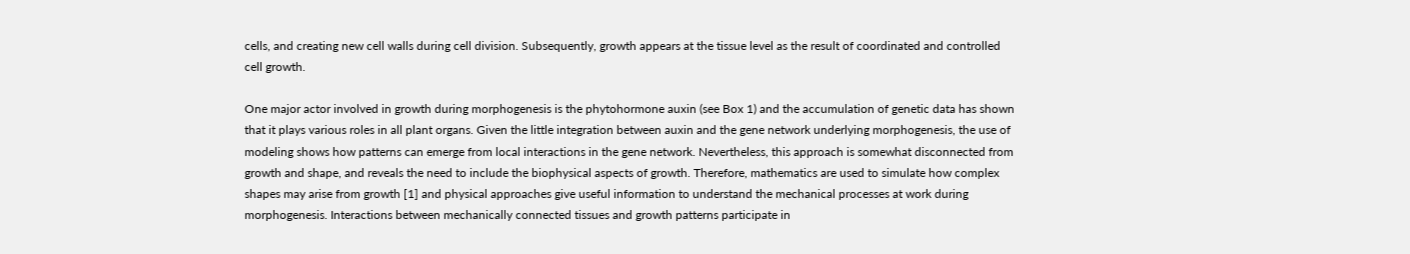cells, and creating new cell walls during cell division. Subsequently, growth appears at the tissue level as the result of coordinated and controlled cell growth.

One major actor involved in growth during morphogenesis is the phytohormone auxin (see Box 1) and the accumulation of genetic data has shown that it plays various roles in all plant organs. Given the little integration between auxin and the gene network underlying morphogenesis, the use of modeling shows how patterns can emerge from local interactions in the gene network. Nevertheless, this approach is somewhat disconnected from growth and shape, and reveals the need to include the biophysical aspects of growth. Therefore, mathematics are used to simulate how complex shapes may arise from growth [1] and physical approaches give useful information to understand the mechanical processes at work during morphogenesis. Interactions between mechanically connected tissues and growth patterns participate in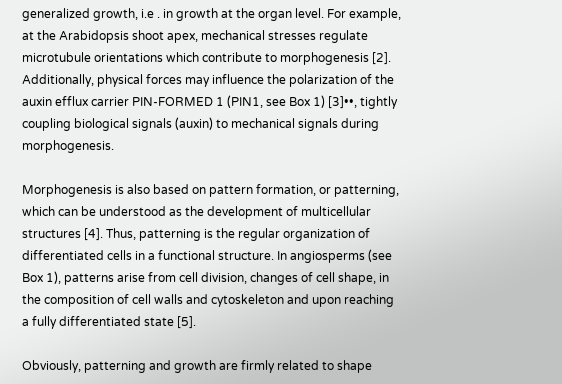generalized growth, i.e . in growth at the organ level. For example, at the Arabidopsis shoot apex, mechanical stresses regulate microtubule orientations which contribute to morphogenesis [2]. Additionally, physical forces may influence the polarization of the auxin efflux carrier PIN-FORMED 1 (PIN1, see Box 1) [3]••, tightly coupling biological signals (auxin) to mechanical signals during morphogenesis.

Morphogenesis is also based on pattern formation, or patterning, which can be understood as the development of multicellular structures [4]. Thus, patterning is the regular organization of differentiated cells in a functional structure. In angiosperms (see Box 1), patterns arise from cell division, changes of cell shape, in the composition of cell walls and cytoskeleton and upon reaching a fully differentiated state [5].

Obviously, patterning and growth are firmly related to shape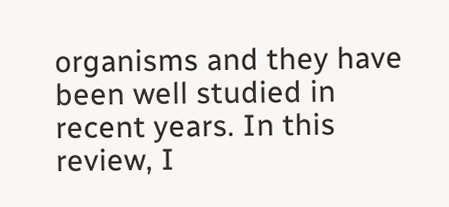organisms and they have been well studied in recent years. In this review, I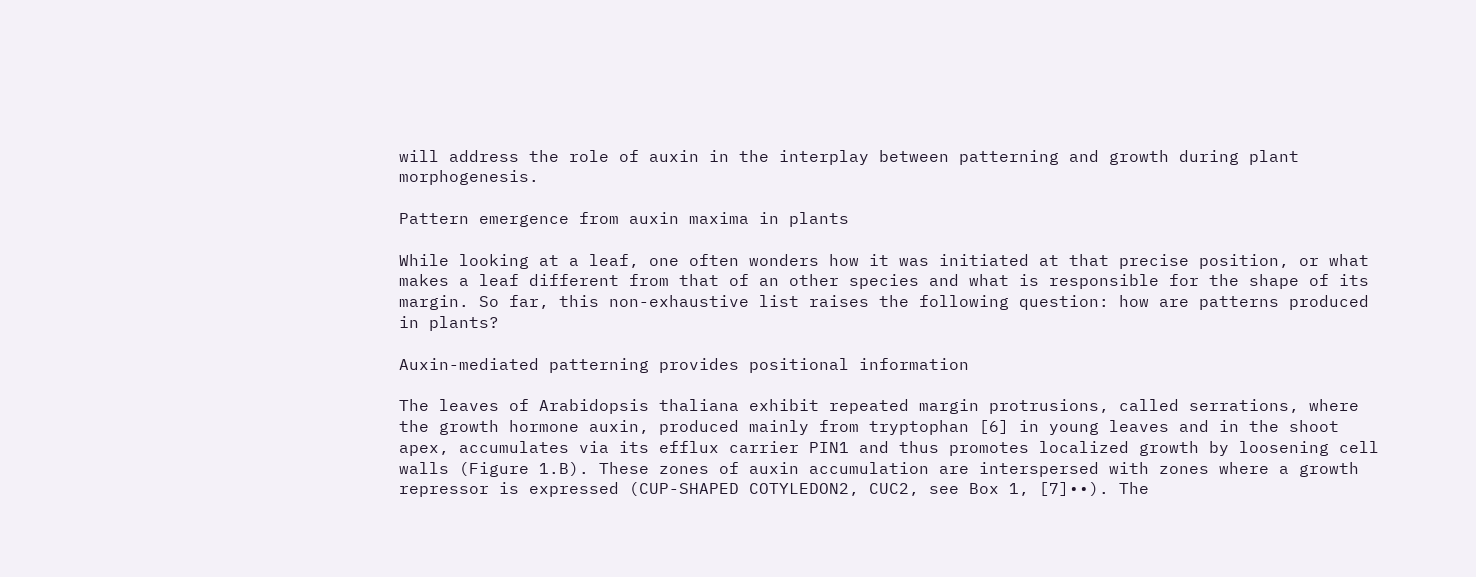will address the role of auxin in the interplay between patterning and growth during plant morphogenesis.

Pattern emergence from auxin maxima in plants

While looking at a leaf, one often wonders how it was initiated at that precise position, or what makes a leaf different from that of an other species and what is responsible for the shape of its margin. So far, this non-exhaustive list raises the following question: how are patterns produced in plants?

Auxin-mediated patterning provides positional information

The leaves of Arabidopsis thaliana exhibit repeated margin protrusions, called serrations, where the growth hormone auxin, produced mainly from tryptophan [6] in young leaves and in the shoot apex, accumulates via its efflux carrier PIN1 and thus promotes localized growth by loosening cell walls (Figure 1.B). These zones of auxin accumulation are interspersed with zones where a growth repressor is expressed (CUP-SHAPED COTYLEDON2, CUC2, see Box 1, [7]••). The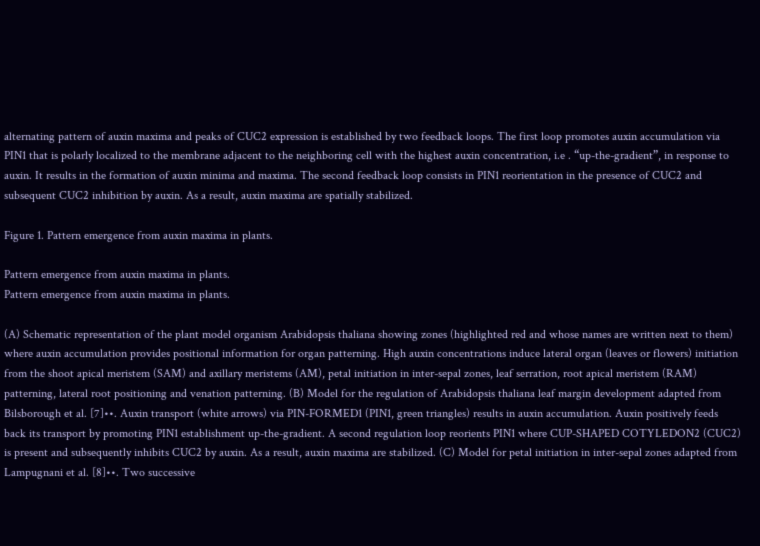alternating pattern of auxin maxima and peaks of CUC2 expression is established by two feedback loops. The first loop promotes auxin accumulation via PIN1 that is polarly localized to the membrane adjacent to the neighboring cell with the highest auxin concentration, i.e . “up-the-gradient”, in response to auxin. It results in the formation of auxin minima and maxima. The second feedback loop consists in PIN1 reorientation in the presence of CUC2 and subsequent CUC2 inhibition by auxin. As a result, auxin maxima are spatially stabilized.

Figure 1. Pattern emergence from auxin maxima in plants.

Pattern emergence from auxin maxima in plants.
Pattern emergence from auxin maxima in plants.

(A) Schematic representation of the plant model organism Arabidopsis thaliana showing zones (highlighted red and whose names are written next to them) where auxin accumulation provides positional information for organ patterning. High auxin concentrations induce lateral organ (leaves or flowers) initiation from the shoot apical meristem (SAM) and axillary meristems (AM), petal initiation in inter-sepal zones, leaf serration, root apical meristem (RAM) patterning, lateral root positioning and venation patterning. (B) Model for the regulation of Arabidopsis thaliana leaf margin development adapted from Bilsborough et al. [7]••. Auxin transport (white arrows) via PIN-FORMED1 (PIN1, green triangles) results in auxin accumulation. Auxin positively feeds back its transport by promoting PIN1 establishment up-the-gradient. A second regulation loop reorients PIN1 where CUP-SHAPED COTYLEDON2 (CUC2) is present and subsequently inhibits CUC2 by auxin. As a result, auxin maxima are stabilized. (C) Model for petal initiation in inter-sepal zones adapted from Lampugnani et al. [8]••. Two successive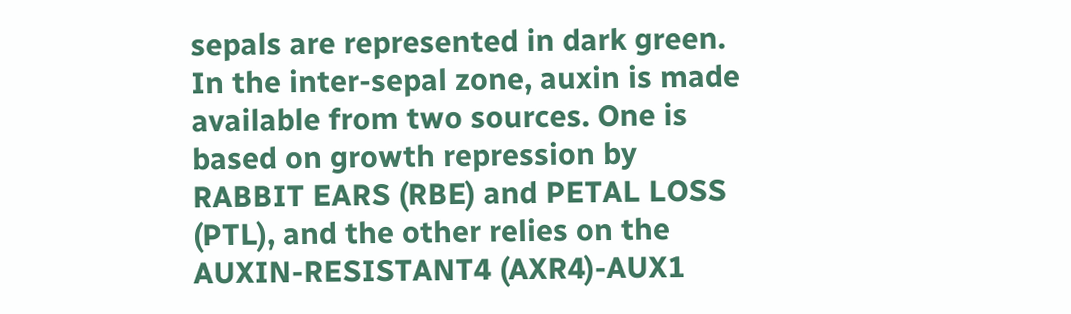sepals are represented in dark green. In the inter-sepal zone, auxin is made available from two sources. One is based on growth repression by RABBIT EARS (RBE) and PETAL LOSS (PTL), and the other relies on the AUXIN-RESISTANT4 (AXR4)-AUX1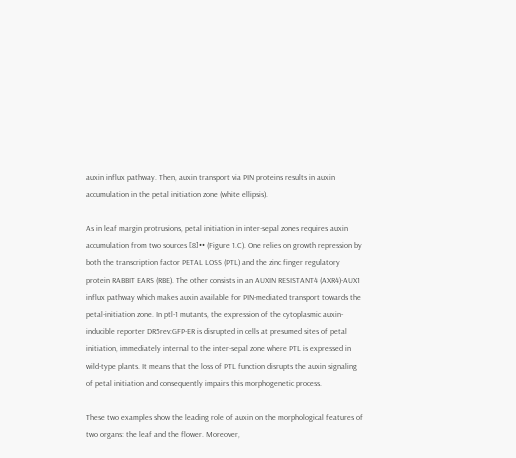auxin influx pathway. Then, auxin transport via PIN proteins results in auxin accumulation in the petal initiation zone (white ellipsis).

As in leaf margin protrusions, petal initiation in inter-sepal zones requires auxin accumulation from two sources [8]•• (Figure 1.C). One relies on growth repression by both the transcription factor PETAL LOSS (PTL) and the zinc finger regulatory protein RABBIT EARS (RBE). The other consists in an AUXIN RESISTANT4 (AXR4)-AUX1 influx pathway which makes auxin available for PIN-mediated transport towards the petal-initiation zone. In ptl-1 mutants, the expression of the cytoplasmic auxin-inducible reporter DR5rev:GFP-ER is disrupted in cells at presumed sites of petal initiation, immediately internal to the inter-sepal zone where PTL is expressed in wild-type plants. It means that the loss of PTL function disrupts the auxin signaling of petal initiation and consequently impairs this morphogenetic process.

These two examples show the leading role of auxin on the morphological features of two organs: the leaf and the flower. Moreover,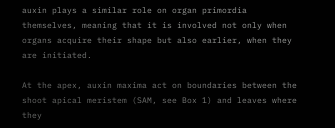auxin plays a similar role on organ primordia themselves, meaning that it is involved not only when organs acquire their shape but also earlier, when they are initiated.

At the apex, auxin maxima act on boundaries between the shoot apical meristem (SAM, see Box 1) and leaves where they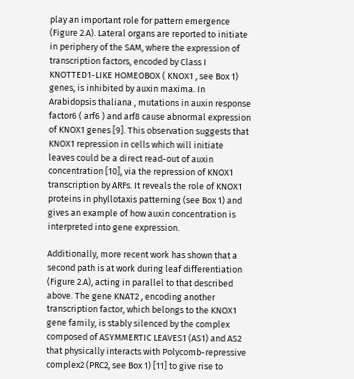play an important role for pattern emergence (Figure 2.A). Lateral organs are reported to initiate in periphery of the SAM, where the expression of transcription factors, encoded by Class I KNOTTED1-LIKE HOMEOBOX ( KNOX1 , see Box 1) genes, is inhibited by auxin maxima. In Arabidopsis thaliana , mutations in auxin response factor6 ( arf6 ) and arf8 cause abnormal expression of KNOX1 genes [9]. This observation suggests that KNOX1 repression in cells which will initiate leaves could be a direct read-out of auxin concentration [10], via the repression of KNOX1 transcription by ARFs. It reveals the role of KNOX1 proteins in phyllotaxis patterning (see Box 1) and gives an example of how auxin concentration is interpreted into gene expression.

Additionally, more recent work has shown that a second path is at work during leaf differentiation (Figure 2.A), acting in parallel to that described above. The gene KNAT2 , encoding another transcription factor, which belongs to the KNOX1 gene family, is stably silenced by the complex composed of ASYMMERTIC LEAVES1 (AS1) and AS2 that physically interacts with Polycomb-repressive complex2 (PRC2, see Box 1) [11] to give rise to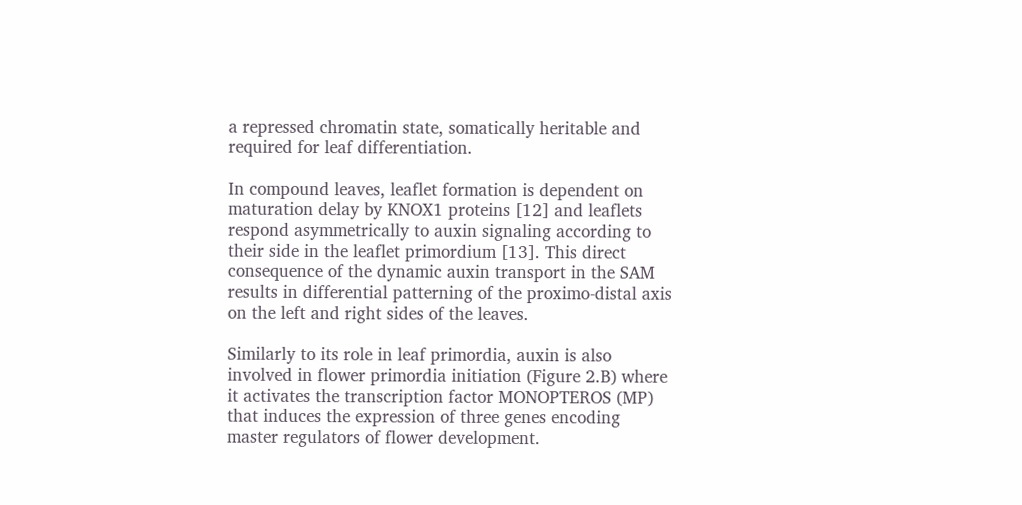a repressed chromatin state, somatically heritable and required for leaf differentiation.

In compound leaves, leaflet formation is dependent on maturation delay by KNOX1 proteins [12] and leaflets respond asymmetrically to auxin signaling according to their side in the leaflet primordium [13]. This direct consequence of the dynamic auxin transport in the SAM results in differential patterning of the proximo-distal axis on the left and right sides of the leaves.

Similarly to its role in leaf primordia, auxin is also involved in flower primordia initiation (Figure 2.B) where it activates the transcription factor MONOPTEROS (MP) that induces the expression of three genes encoding master regulators of flower development.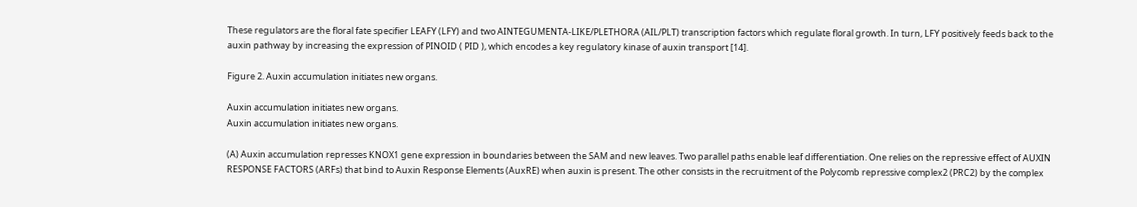These regulators are the floral fate specifier LEAFY (LFY) and two AINTEGUMENTA-LIKE/PLETHORA (AIL/PLT) transcription factors which regulate floral growth. In turn, LFY positively feeds back to the auxin pathway by increasing the expression of PINOID ( PID ), which encodes a key regulatory kinase of auxin transport [14].

Figure 2. Auxin accumulation initiates new organs.

Auxin accumulation initiates new organs.
Auxin accumulation initiates new organs.

(A) Auxin accumulation represses KNOX1 gene expression in boundaries between the SAM and new leaves. Two parallel paths enable leaf differentiation. One relies on the repressive effect of AUXIN RESPONSE FACTORS (ARFs) that bind to Auxin Response Elements (AuxRE) when auxin is present. The other consists in the recruitment of the Polycomb repressive complex2 (PRC2) by the complex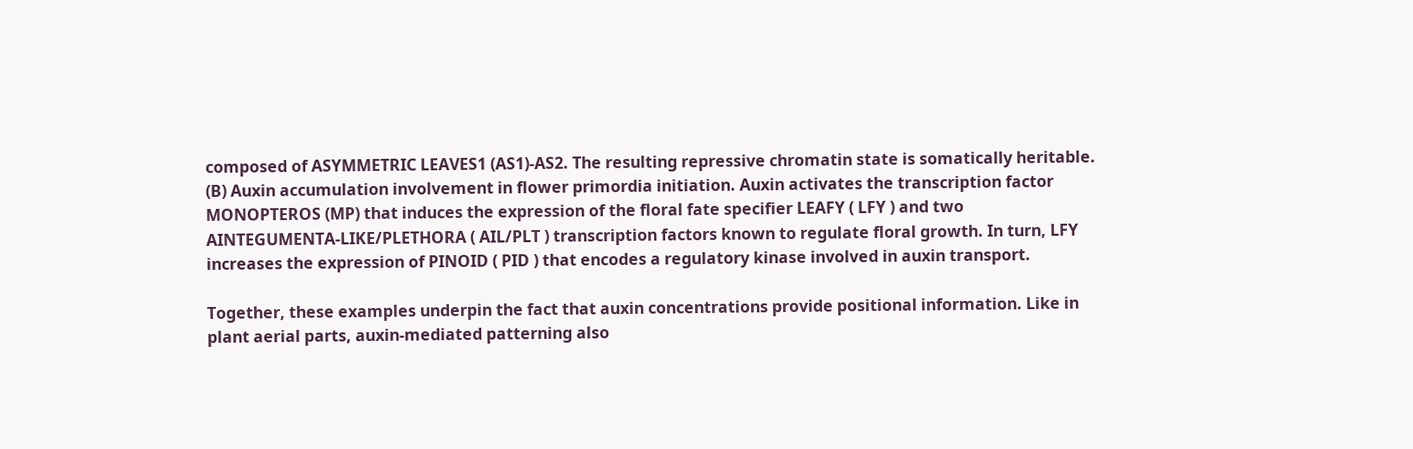composed of ASYMMETRIC LEAVES1 (AS1)-AS2. The resulting repressive chromatin state is somatically heritable. (B) Auxin accumulation involvement in flower primordia initiation. Auxin activates the transcription factor MONOPTEROS (MP) that induces the expression of the floral fate specifier LEAFY ( LFY ) and two AINTEGUMENTA-LIKE/PLETHORA ( AIL/PLT ) transcription factors known to regulate floral growth. In turn, LFY increases the expression of PINOID ( PID ) that encodes a regulatory kinase involved in auxin transport.

Together, these examples underpin the fact that auxin concentrations provide positional information. Like in plant aerial parts, auxin-mediated patterning also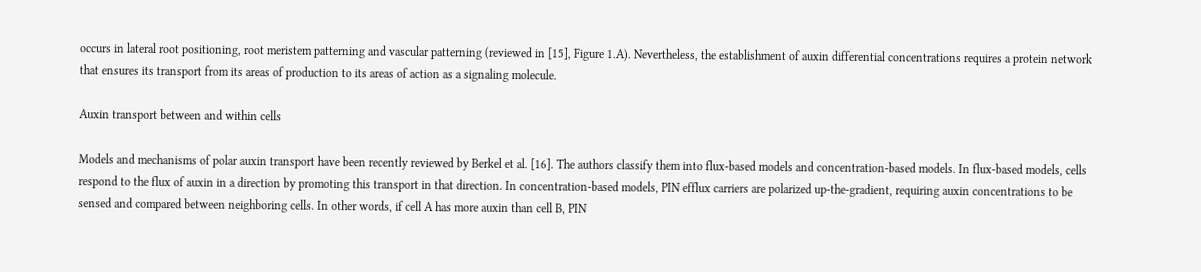occurs in lateral root positioning, root meristem patterning and vascular patterning (reviewed in [15], Figure 1.A). Nevertheless, the establishment of auxin differential concentrations requires a protein network that ensures its transport from its areas of production to its areas of action as a signaling molecule.

Auxin transport between and within cells

Models and mechanisms of polar auxin transport have been recently reviewed by Berkel et al. [16]. The authors classify them into flux-based models and concentration-based models. In flux-based models, cells respond to the flux of auxin in a direction by promoting this transport in that direction. In concentration-based models, PIN efflux carriers are polarized up-the-gradient, requiring auxin concentrations to be sensed and compared between neighboring cells. In other words, if cell A has more auxin than cell B, PIN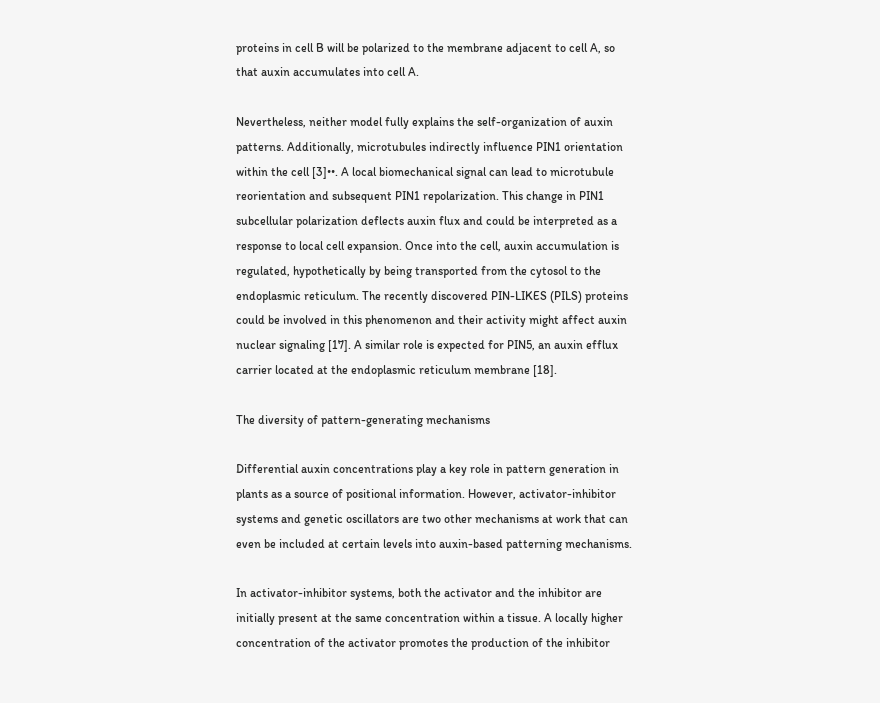proteins in cell B will be polarized to the membrane adjacent to cell A, so that auxin accumulates into cell A.

Nevertheless, neither model fully explains the self-organization of auxin patterns. Additionally, microtubules indirectly influence PIN1 orientation within the cell [3]••. A local biomechanical signal can lead to microtubule reorientation and subsequent PIN1 repolarization. This change in PIN1 subcellular polarization deflects auxin flux and could be interpreted as a response to local cell expansion. Once into the cell, auxin accumulation is regulated, hypothetically by being transported from the cytosol to the endoplasmic reticulum. The recently discovered PIN-LIKES (PILS) proteins could be involved in this phenomenon and their activity might affect auxin nuclear signaling [17]. A similar role is expected for PIN5, an auxin efflux carrier located at the endoplasmic reticulum membrane [18].

The diversity of pattern-generating mechanisms

Differential auxin concentrations play a key role in pattern generation in plants as a source of positional information. However, activator-inhibitor systems and genetic oscillators are two other mechanisms at work that can even be included at certain levels into auxin-based patterning mechanisms.

In activator-inhibitor systems, both the activator and the inhibitor are initially present at the same concentration within a tissue. A locally higher concentration of the activator promotes the production of the inhibitor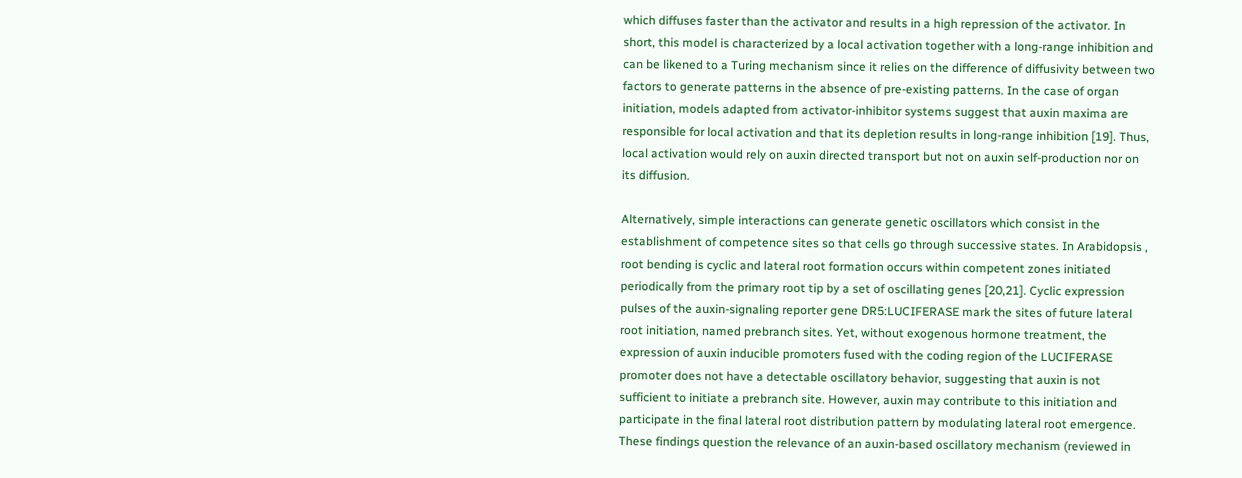which diffuses faster than the activator and results in a high repression of the activator. In short, this model is characterized by a local activation together with a long-range inhibition and can be likened to a Turing mechanism since it relies on the difference of diffusivity between two factors to generate patterns in the absence of pre-existing patterns. In the case of organ initiation, models adapted from activator-inhibitor systems suggest that auxin maxima are responsible for local activation and that its depletion results in long-range inhibition [19]. Thus, local activation would rely on auxin directed transport but not on auxin self-production nor on its diffusion.

Alternatively, simple interactions can generate genetic oscillators which consist in the establishment of competence sites so that cells go through successive states. In Arabidopsis , root bending is cyclic and lateral root formation occurs within competent zones initiated periodically from the primary root tip by a set of oscillating genes [20,21]. Cyclic expression pulses of the auxin-signaling reporter gene DR5:LUCIFERASE mark the sites of future lateral root initiation, named prebranch sites. Yet, without exogenous hormone treatment, the expression of auxin inducible promoters fused with the coding region of the LUCIFERASE promoter does not have a detectable oscillatory behavior, suggesting that auxin is not sufficient to initiate a prebranch site. However, auxin may contribute to this initiation and participate in the final lateral root distribution pattern by modulating lateral root emergence. These findings question the relevance of an auxin-based oscillatory mechanism (reviewed in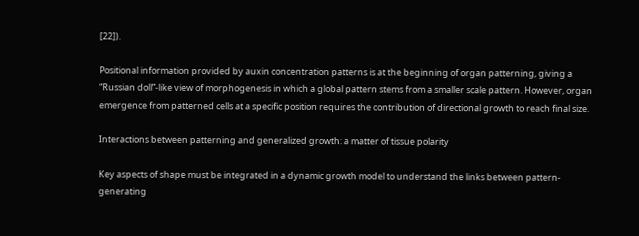[22]).

Positional information provided by auxin concentration patterns is at the beginning of organ patterning, giving a “Russian doll”-like view of morphogenesis in which a global pattern stems from a smaller scale pattern. However, organ emergence from patterned cells at a specific position requires the contribution of directional growth to reach final size.

Interactions between patterning and generalized growth: a matter of tissue polarity

Key aspects of shape must be integrated in a dynamic growth model to understand the links between pattern-generating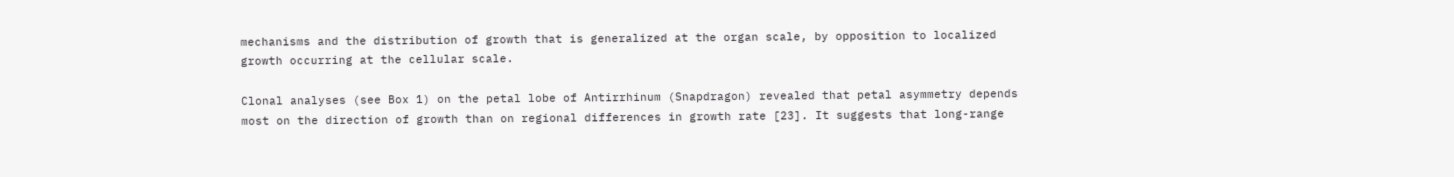mechanisms and the distribution of growth that is generalized at the organ scale, by opposition to localized growth occurring at the cellular scale.

Clonal analyses (see Box 1) on the petal lobe of Antirrhinum (Snapdragon) revealed that petal asymmetry depends most on the direction of growth than on regional differences in growth rate [23]. It suggests that long-range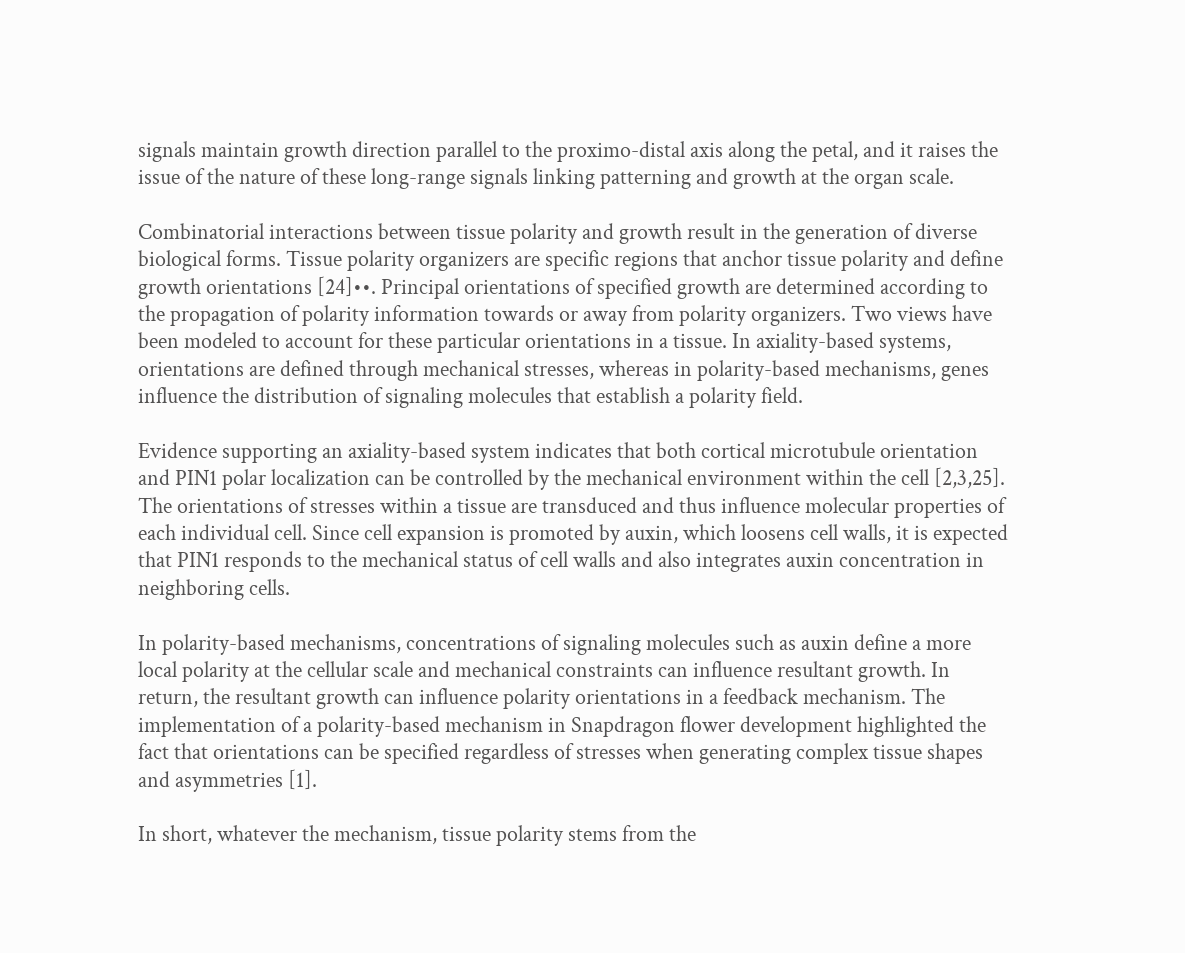signals maintain growth direction parallel to the proximo-distal axis along the petal, and it raises the issue of the nature of these long-range signals linking patterning and growth at the organ scale.

Combinatorial interactions between tissue polarity and growth result in the generation of diverse biological forms. Tissue polarity organizers are specific regions that anchor tissue polarity and define growth orientations [24]••. Principal orientations of specified growth are determined according to the propagation of polarity information towards or away from polarity organizers. Two views have been modeled to account for these particular orientations in a tissue. In axiality-based systems, orientations are defined through mechanical stresses, whereas in polarity-based mechanisms, genes influence the distribution of signaling molecules that establish a polarity field.

Evidence supporting an axiality-based system indicates that both cortical microtubule orientation and PIN1 polar localization can be controlled by the mechanical environment within the cell [2,3,25]. The orientations of stresses within a tissue are transduced and thus influence molecular properties of each individual cell. Since cell expansion is promoted by auxin, which loosens cell walls, it is expected that PIN1 responds to the mechanical status of cell walls and also integrates auxin concentration in neighboring cells.

In polarity-based mechanisms, concentrations of signaling molecules such as auxin define a more local polarity at the cellular scale and mechanical constraints can influence resultant growth. In return, the resultant growth can influence polarity orientations in a feedback mechanism. The implementation of a polarity-based mechanism in Snapdragon flower development highlighted the fact that orientations can be specified regardless of stresses when generating complex tissue shapes and asymmetries [1].

In short, whatever the mechanism, tissue polarity stems from the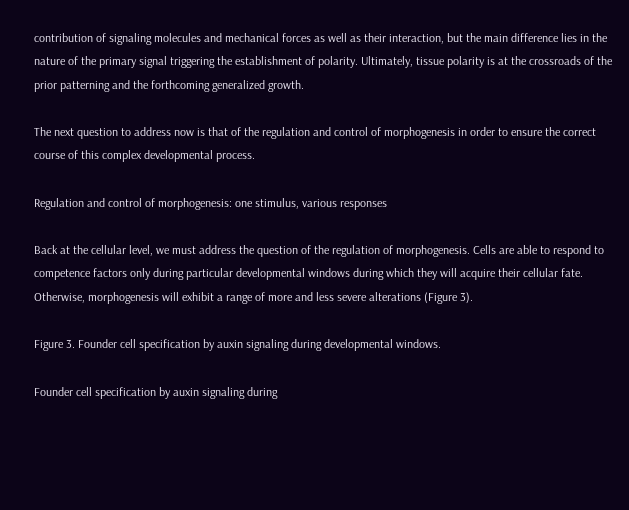contribution of signaling molecules and mechanical forces as well as their interaction, but the main difference lies in the nature of the primary signal triggering the establishment of polarity. Ultimately, tissue polarity is at the crossroads of the prior patterning and the forthcoming generalized growth.

The next question to address now is that of the regulation and control of morphogenesis in order to ensure the correct course of this complex developmental process.

Regulation and control of morphogenesis: one stimulus, various responses

Back at the cellular level, we must address the question of the regulation of morphogenesis. Cells are able to respond to competence factors only during particular developmental windows during which they will acquire their cellular fate. Otherwise, morphogenesis will exhibit a range of more and less severe alterations (Figure 3).

Figure 3. Founder cell specification by auxin signaling during developmental windows.

Founder cell specification by auxin signaling during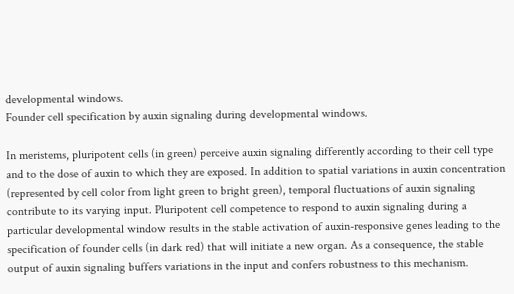developmental windows.
Founder cell specification by auxin signaling during developmental windows.

In meristems, pluripotent cells (in green) perceive auxin signaling differently according to their cell type and to the dose of auxin to which they are exposed. In addition to spatial variations in auxin concentration (represented by cell color from light green to bright green), temporal fluctuations of auxin signaling contribute to its varying input. Pluripotent cell competence to respond to auxin signaling during a particular developmental window results in the stable activation of auxin-responsive genes leading to the specification of founder cells (in dark red) that will initiate a new organ. As a consequence, the stable output of auxin signaling buffers variations in the input and confers robustness to this mechanism.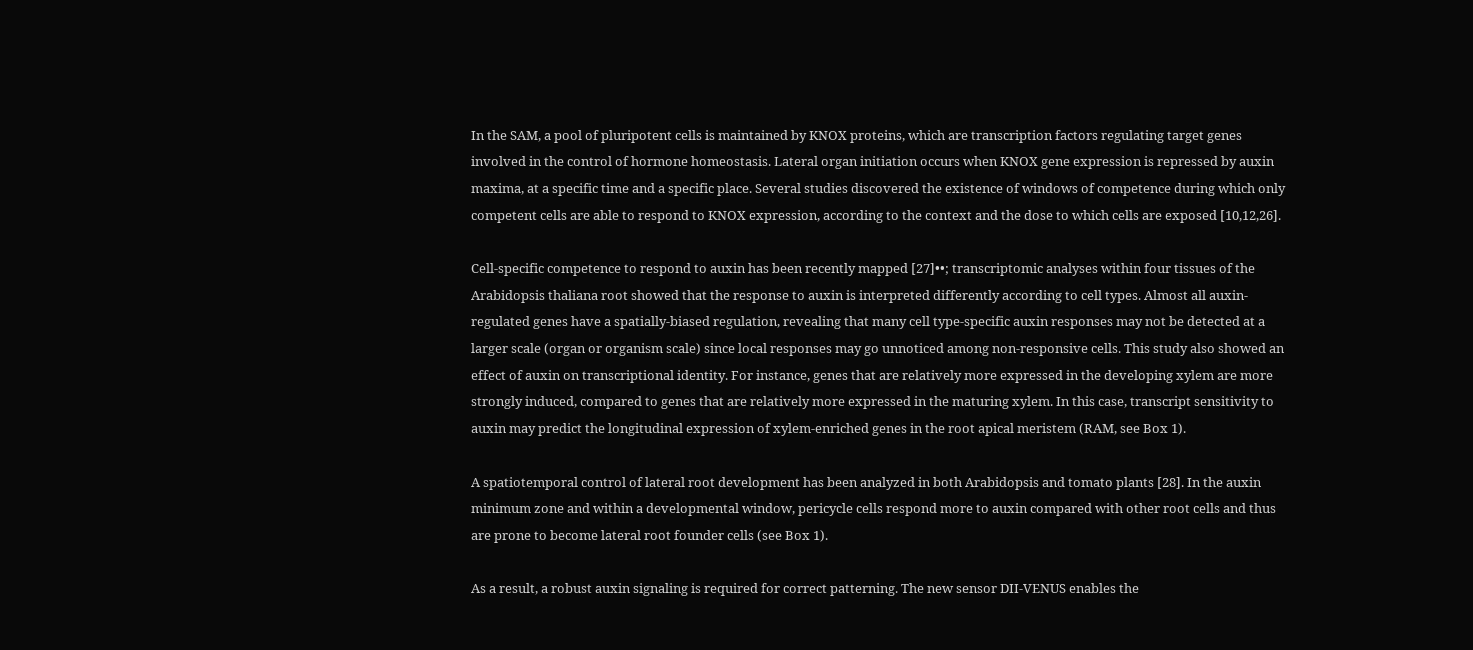In the SAM, a pool of pluripotent cells is maintained by KNOX proteins, which are transcription factors regulating target genes involved in the control of hormone homeostasis. Lateral organ initiation occurs when KNOX gene expression is repressed by auxin maxima, at a specific time and a specific place. Several studies discovered the existence of windows of competence during which only competent cells are able to respond to KNOX expression, according to the context and the dose to which cells are exposed [10,12,26].

Cell-specific competence to respond to auxin has been recently mapped [27]••; transcriptomic analyses within four tissues of the Arabidopsis thaliana root showed that the response to auxin is interpreted differently according to cell types. Almost all auxin-regulated genes have a spatially-biased regulation, revealing that many cell type-specific auxin responses may not be detected at a larger scale (organ or organism scale) since local responses may go unnoticed among non-responsive cells. This study also showed an effect of auxin on transcriptional identity. For instance, genes that are relatively more expressed in the developing xylem are more strongly induced, compared to genes that are relatively more expressed in the maturing xylem. In this case, transcript sensitivity to auxin may predict the longitudinal expression of xylem-enriched genes in the root apical meristem (RAM, see Box 1).

A spatiotemporal control of lateral root development has been analyzed in both Arabidopsis and tomato plants [28]. In the auxin minimum zone and within a developmental window, pericycle cells respond more to auxin compared with other root cells and thus are prone to become lateral root founder cells (see Box 1).

As a result, a robust auxin signaling is required for correct patterning. The new sensor DII-VENUS enables the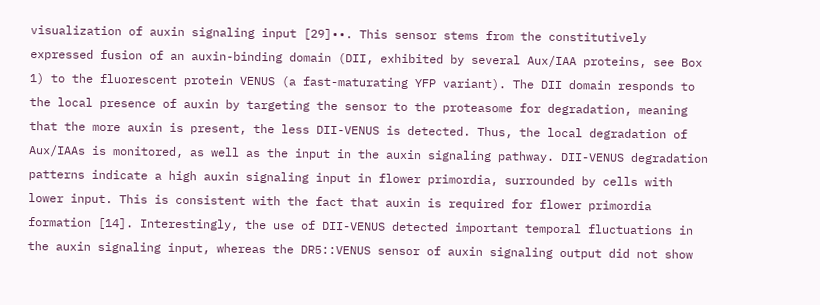visualization of auxin signaling input [29]••. This sensor stems from the constitutively expressed fusion of an auxin-binding domain (DII, exhibited by several Aux/IAA proteins, see Box 1) to the fluorescent protein VENUS (a fast-maturating YFP variant). The DII domain responds to the local presence of auxin by targeting the sensor to the proteasome for degradation, meaning that the more auxin is present, the less DII-VENUS is detected. Thus, the local degradation of Aux/IAAs is monitored, as well as the input in the auxin signaling pathway. DII-VENUS degradation patterns indicate a high auxin signaling input in flower primordia, surrounded by cells with lower input. This is consistent with the fact that auxin is required for flower primordia formation [14]. Interestingly, the use of DII-VENUS detected important temporal fluctuations in the auxin signaling input, whereas the DR5::VENUS sensor of auxin signaling output did not show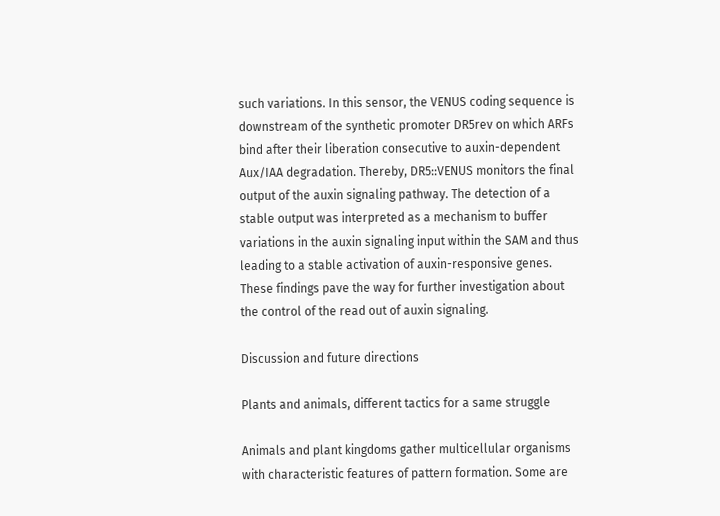such variations. In this sensor, the VENUS coding sequence is downstream of the synthetic promoter DR5rev on which ARFs bind after their liberation consecutive to auxin-dependent Aux/IAA degradation. Thereby, DR5::VENUS monitors the final output of the auxin signaling pathway. The detection of a stable output was interpreted as a mechanism to buffer variations in the auxin signaling input within the SAM and thus leading to a stable activation of auxin-responsive genes. These findings pave the way for further investigation about the control of the read out of auxin signaling.

Discussion and future directions

Plants and animals, different tactics for a same struggle

Animals and plant kingdoms gather multicellular organisms with characteristic features of pattern formation. Some are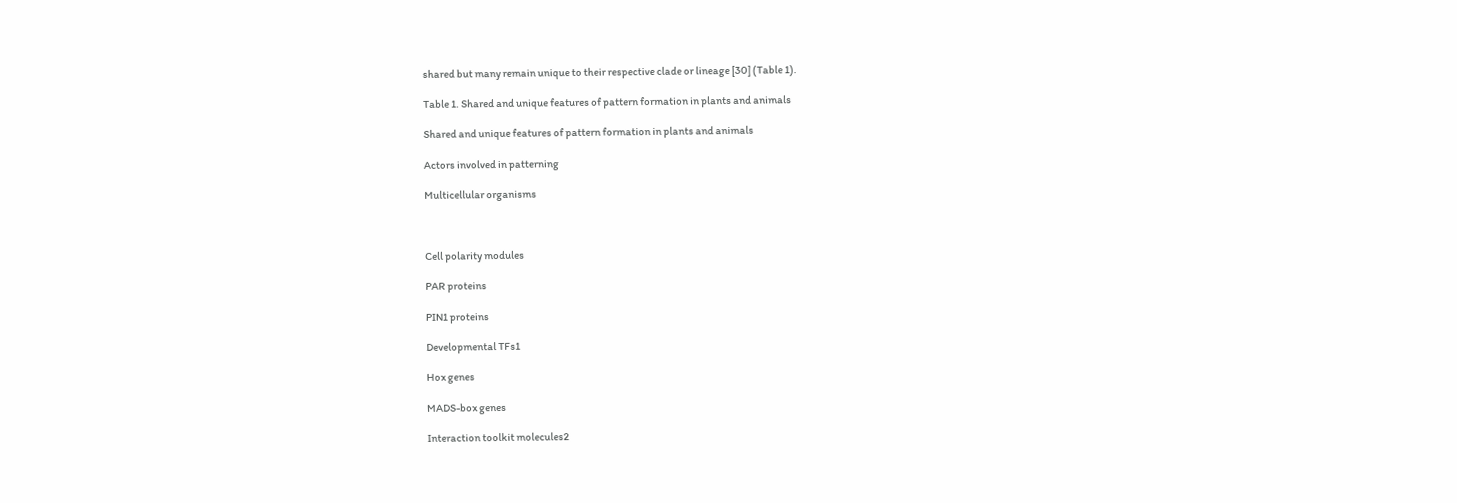shared but many remain unique to their respective clade or lineage [30] (Table 1).

Table 1. Shared and unique features of pattern formation in plants and animals

Shared and unique features of pattern formation in plants and animals

Actors involved in patterning

Multicellular organisms



Cell polarity modules

PAR proteins

PIN1 proteins

Developmental TFs1

Hox genes

MADS-box genes

Interaction toolkit molecules2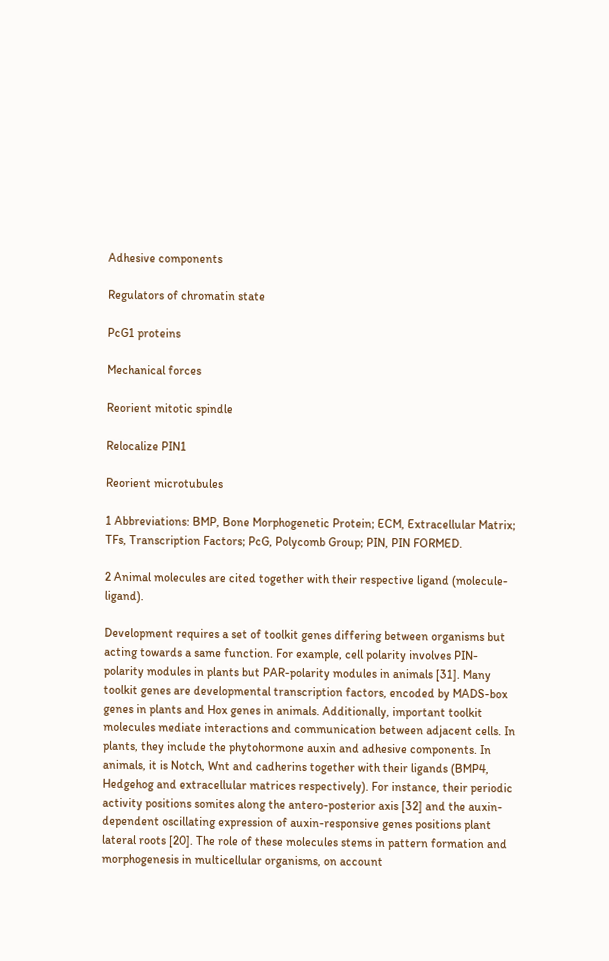Adhesive components

Regulators of chromatin state

PcG1 proteins

Mechanical forces

Reorient mitotic spindle

Relocalize PIN1

Reorient microtubules

1 Abbreviations: BMP, Bone Morphogenetic Protein; ECM, Extracellular Matrix; TFs, Transcription Factors; PcG, Polycomb Group; PIN, PIN FORMED.

2 Animal molecules are cited together with their respective ligand (molecule-ligand).

Development requires a set of toolkit genes differing between organisms but acting towards a same function. For example, cell polarity involves PIN-polarity modules in plants but PAR-polarity modules in animals [31]. Many toolkit genes are developmental transcription factors, encoded by MADS-box genes in plants and Hox genes in animals. Additionally, important toolkit molecules mediate interactions and communication between adjacent cells. In plants, they include the phytohormone auxin and adhesive components. In animals, it is Notch, Wnt and cadherins together with their ligands (BMP4, Hedgehog and extracellular matrices respectively). For instance, their periodic activity positions somites along the antero-posterior axis [32] and the auxin-dependent oscillating expression of auxin-responsive genes positions plant lateral roots [20]. The role of these molecules stems in pattern formation and morphogenesis in multicellular organisms, on account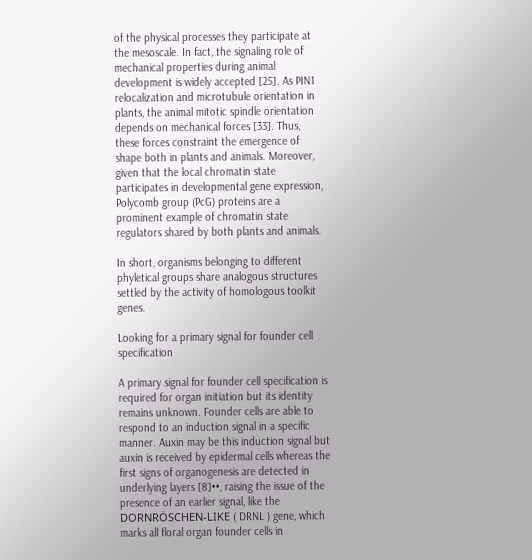of the physical processes they participate at the mesoscale. In fact, the signaling role of mechanical properties during animal development is widely accepted [25]. As PIN1 relocalization and microtubule orientation in plants, the animal mitotic spindle orientation depends on mechanical forces [33]. Thus, these forces constraint the emergence of shape both in plants and animals. Moreover, given that the local chromatin state participates in developmental gene expression, Polycomb group (PcG) proteins are a prominent example of chromatin state regulators shared by both plants and animals.

In short, organisms belonging to different phyletical groups share analogous structures settled by the activity of homologous toolkit genes.

Looking for a primary signal for founder cell specification

A primary signal for founder cell specification is required for organ initiation but its identity remains unknown. Founder cells are able to respond to an induction signal in a specific manner. Auxin may be this induction signal but auxin is received by epidermal cells whereas the first signs of organogenesis are detected in underlying layers [8]••, raising the issue of the presence of an earlier signal, like the DORNRÖSCHEN-LIKE ( DRNL ) gene, which marks all floral organ founder cells in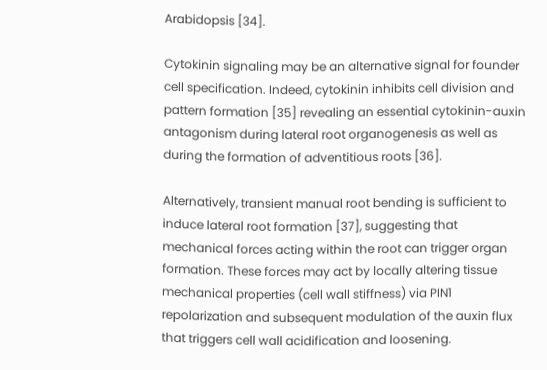Arabidopsis [34].

Cytokinin signaling may be an alternative signal for founder cell specification. Indeed, cytokinin inhibits cell division and pattern formation [35] revealing an essential cytokinin-auxin antagonism during lateral root organogenesis as well as during the formation of adventitious roots [36].

Alternatively, transient manual root bending is sufficient to induce lateral root formation [37], suggesting that mechanical forces acting within the root can trigger organ formation. These forces may act by locally altering tissue mechanical properties (cell wall stiffness) via PIN1 repolarization and subsequent modulation of the auxin flux that triggers cell wall acidification and loosening.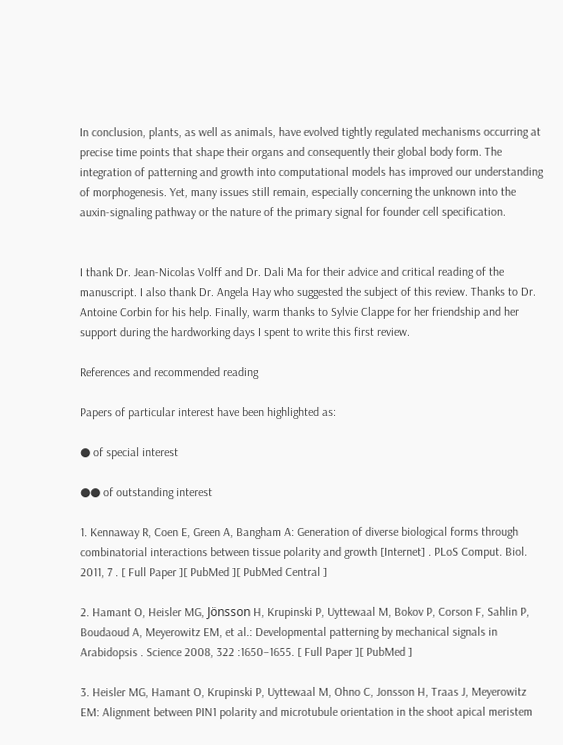In conclusion, plants, as well as animals, have evolved tightly regulated mechanisms occurring at precise time points that shape their organs and consequently their global body form. The integration of patterning and growth into computational models has improved our understanding of morphogenesis. Yet, many issues still remain, especially concerning the unknown into the auxin-signaling pathway or the nature of the primary signal for founder cell specification.


I thank Dr. Jean-Nicolas Volff and Dr. Dali Ma for their advice and critical reading of the manuscript. I also thank Dr. Angela Hay who suggested the subject of this review. Thanks to Dr. Antoine Corbin for his help. Finally, warm thanks to Sylvie Clappe for her friendship and her support during the hardworking days I spent to write this first review.

References and recommended reading

Papers of particular interest have been highlighted as:

● of special interest

●● of outstanding interest

1. Kennaway R, Coen E, Green A, Bangham A: Generation of diverse biological forms through combinatorial interactions between tissue polarity and growth [Internet] . PLoS Comput. Biol. 2011, 7 . [ Full Paper ][ PubMed ][ PubMed Central ]

2. Hamant O, Heisler MG, Jönsson H, Krupinski P, Uyttewaal M, Bokov P, Corson F, Sahlin P, Boudaoud A, Meyerowitz EM, et al.: Developmental patterning by mechanical signals in Arabidopsis . Science 2008, 322 :1650–1655. [ Full Paper ][ PubMed ]

3. Heisler MG, Hamant O, Krupinski P, Uyttewaal M, Ohno C, Jonsson H, Traas J, Meyerowitz EM: Alignment between PIN1 polarity and microtubule orientation in the shoot apical meristem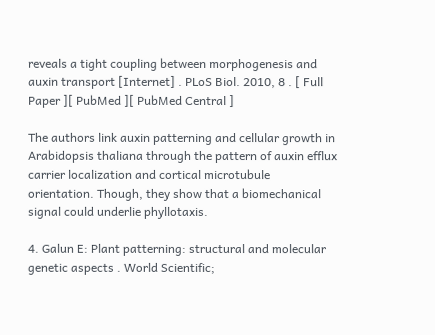reveals a tight coupling between morphogenesis and auxin transport [Internet] . PLoS Biol. 2010, 8 . [ Full Paper ][ PubMed ][ PubMed Central ]

The authors link auxin patterning and cellular growth in Arabidopsis thaliana through the pattern of auxin efflux carrier localization and cortical microtubule orientation. Though, they show that a biomechanical signal could underlie phyllotaxis.

4. Galun E: Plant patterning: structural and molecular genetic aspects . World Scientific;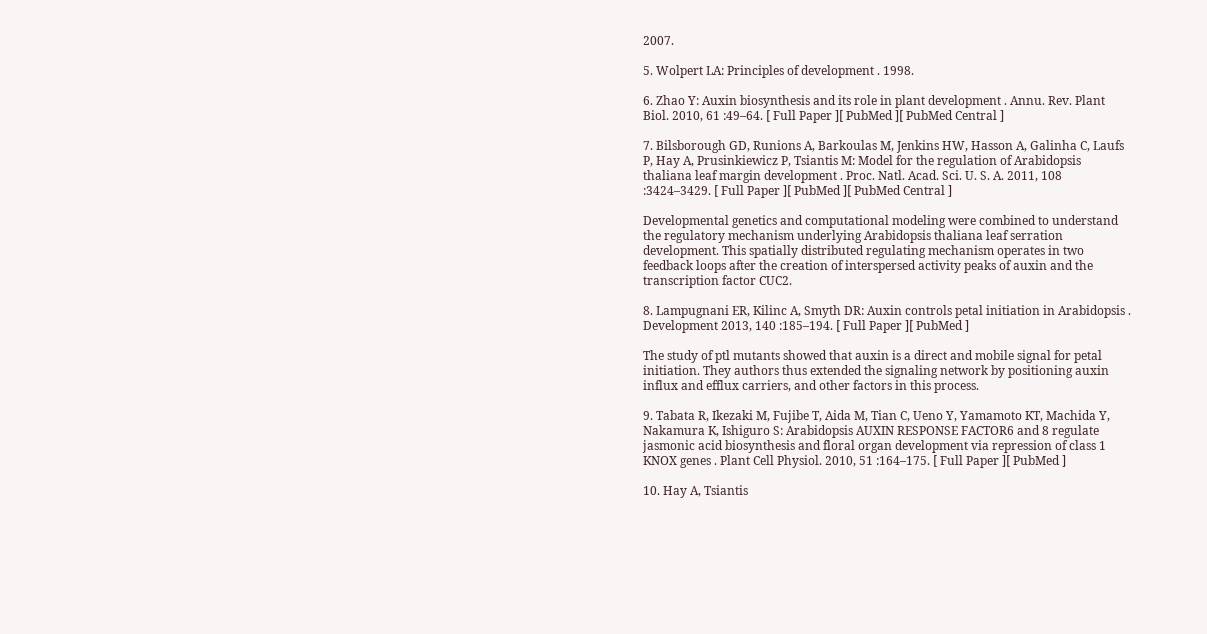2007.

5. Wolpert LA: Principles of development . 1998.

6. Zhao Y: Auxin biosynthesis and its role in plant development . Annu. Rev. Plant Biol. 2010, 61 :49–64. [ Full Paper ][ PubMed ][ PubMed Central ]

7. Bilsborough GD, Runions A, Barkoulas M, Jenkins HW, Hasson A, Galinha C, Laufs P, Hay A, Prusinkiewicz P, Tsiantis M: Model for the regulation of Arabidopsis thaliana leaf margin development . Proc. Natl. Acad. Sci. U. S. A. 2011, 108 :3424–3429. [ Full Paper ][ PubMed ][ PubMed Central ]

Developmental genetics and computational modeling were combined to understand the regulatory mechanism underlying Arabidopsis thaliana leaf serration development. This spatially distributed regulating mechanism operates in two feedback loops after the creation of interspersed activity peaks of auxin and the transcription factor CUC2.

8. Lampugnani ER, Kilinc A, Smyth DR: Auxin controls petal initiation in Arabidopsis . Development 2013, 140 :185–194. [ Full Paper ][ PubMed ]

The study of ptl mutants showed that auxin is a direct and mobile signal for petal initiation. They authors thus extended the signaling network by positioning auxin influx and efflux carriers, and other factors in this process.

9. Tabata R, Ikezaki M, Fujibe T, Aida M, Tian C, Ueno Y, Yamamoto KT, Machida Y, Nakamura K, Ishiguro S: Arabidopsis AUXIN RESPONSE FACTOR6 and 8 regulate jasmonic acid biosynthesis and floral organ development via repression of class 1 KNOX genes . Plant Cell Physiol. 2010, 51 :164–175. [ Full Paper ][ PubMed ]

10. Hay A, Tsiantis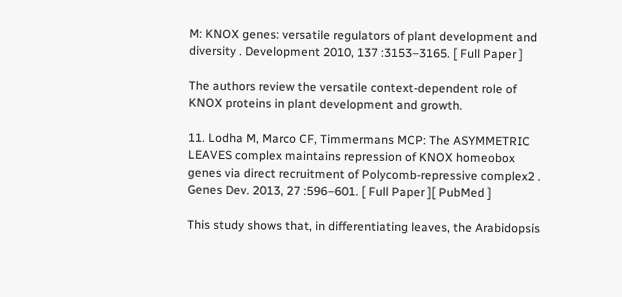M: KNOX genes: versatile regulators of plant development and diversity . Development 2010, 137 :3153–3165. [ Full Paper ]

The authors review the versatile context-dependent role of KNOX proteins in plant development and growth.

11. Lodha M, Marco CF, Timmermans MCP: The ASYMMETRIC LEAVES complex maintains repression of KNOX homeobox genes via direct recruitment of Polycomb-repressive complex2 . Genes Dev. 2013, 27 :596–601. [ Full Paper ][ PubMed ]

This study shows that, in differentiating leaves, the Arabidopsis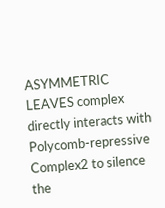ASYMMETRIC LEAVES complex directly interacts with Polycomb-repressive Complex2 to silence the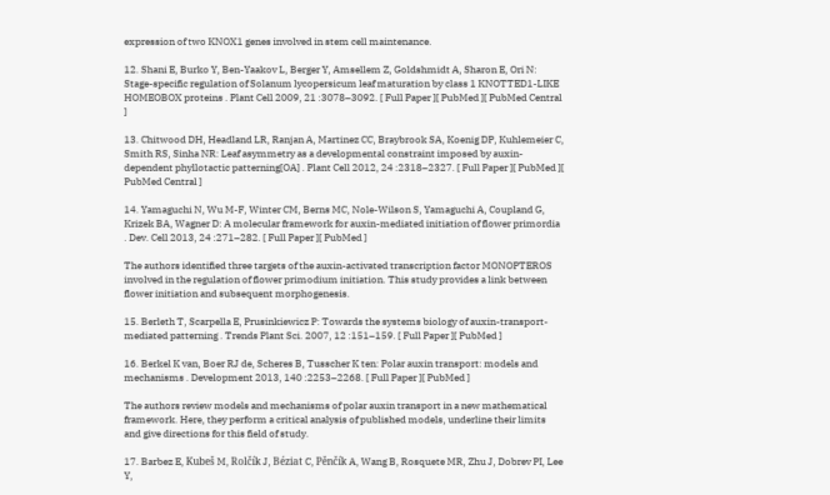expression of two KNOX1 genes involved in stem cell maintenance.

12. Shani E, Burko Y, Ben-Yaakov L, Berger Y, Amsellem Z, Goldshmidt A, Sharon E, Ori N: Stage-specific regulation of Solanum lycopersicum leaf maturation by class 1 KNOTTED1-LIKE HOMEOBOX proteins . Plant Cell 2009, 21 :3078–3092. [ Full Paper ][ PubMed ][ PubMed Central ]

13. Chitwood DH, Headland LR, Ranjan A, Martinez CC, Braybrook SA, Koenig DP, Kuhlemeier C, Smith RS, Sinha NR: Leaf asymmetry as a developmental constraint imposed by auxin-dependent phyllotactic patterning[OA] . Plant Cell 2012, 24 :2318–2327. [ Full Paper ][ PubMed ][ PubMed Central ]

14. Yamaguchi N, Wu M-F, Winter CM, Berns MC, Nole-Wilson S, Yamaguchi A, Coupland G, Krizek BA, Wagner D: A molecular framework for auxin-mediated initiation of flower primordia . Dev. Cell 2013, 24 :271–282. [ Full Paper ][ PubMed ]

The authors identified three targets of the auxin-activated transcription factor MONOPTEROS involved in the regulation of flower primodium initiation. This study provides a link between flower initiation and subsequent morphogenesis.

15. Berleth T, Scarpella E, Prusinkiewicz P: Towards the systems biology of auxin-transport-mediated patterning . Trends Plant Sci. 2007, 12 :151–159. [ Full Paper ][ PubMed ]

16. Berkel K van, Boer RJ de, Scheres B, Tusscher K ten: Polar auxin transport: models and mechanisms . Development 2013, 140 :2253–2268. [ Full Paper ][ PubMed ]

The authors review models and mechanisms of polar auxin transport in a new mathematical framework. Here, they perform a critical analysis of published models, underline their limits and give directions for this field of study.

17. Barbez E, Kubeš M, Rolčík J, Béziat C, Pěnčík A, Wang B, Rosquete MR, Zhu J, Dobrev PI, Lee Y,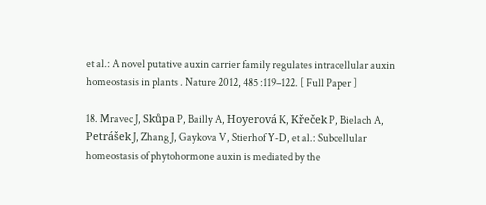et al.: A novel putative auxin carrier family regulates intracellular auxin homeostasis in plants . Nature 2012, 485 :119–122. [ Full Paper ]

18. Mravec J, Skůpa P, Bailly A, Hoyerová K, Křeček P, Bielach A, Petrášek J, Zhang J, Gaykova V, Stierhof Y-D, et al.: Subcellular homeostasis of phytohormone auxin is mediated by the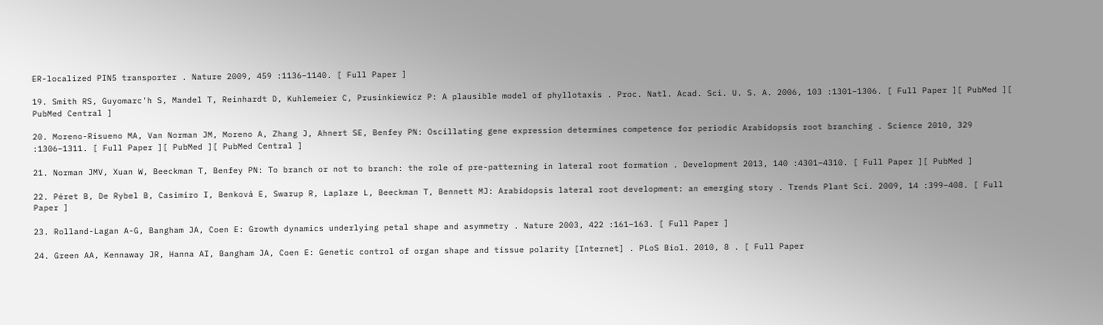ER-localized PIN5 transporter . Nature 2009, 459 :1136–1140. [ Full Paper ]

19. Smith RS, Guyomarc'h S, Mandel T, Reinhardt D, Kuhlemeier C, Prusinkiewicz P: A plausible model of phyllotaxis . Proc. Natl. Acad. Sci. U. S. A. 2006, 103 :1301–1306. [ Full Paper ][ PubMed ][ PubMed Central ]

20. Moreno-Risueno MA, Van Norman JM, Moreno A, Zhang J, Ahnert SE, Benfey PN: Oscillating gene expression determines competence for periodic Arabidopsis root branching . Science 2010, 329 :1306–1311. [ Full Paper ][ PubMed ][ PubMed Central ]

21. Norman JMV, Xuan W, Beeckman T, Benfey PN: To branch or not to branch: the role of pre-patterning in lateral root formation . Development 2013, 140 :4301–4310. [ Full Paper ][ PubMed ]

22. Péret B, De Rybel B, Casimiro I, Benková E, Swarup R, Laplaze L, Beeckman T, Bennett MJ: Arabidopsis lateral root development: an emerging story . Trends Plant Sci. 2009, 14 :399–408. [ Full Paper ]

23. Rolland-Lagan A-G, Bangham JA, Coen E: Growth dynamics underlying petal shape and asymmetry . Nature 2003, 422 :161–163. [ Full Paper ]

24. Green AA, Kennaway JR, Hanna AI, Bangham JA, Coen E: Genetic control of organ shape and tissue polarity [Internet] . PLoS Biol. 2010, 8 . [ Full Paper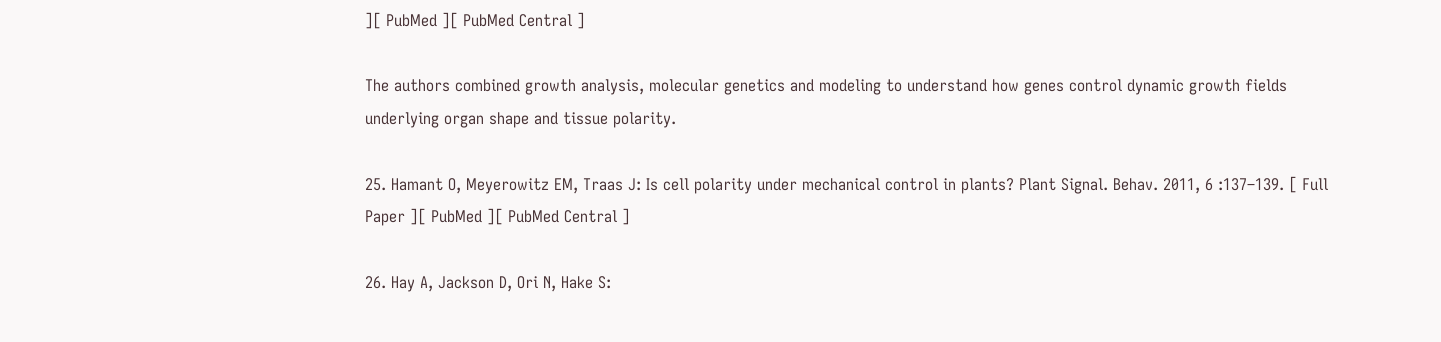][ PubMed ][ PubMed Central ]

The authors combined growth analysis, molecular genetics and modeling to understand how genes control dynamic growth fields underlying organ shape and tissue polarity.

25. Hamant O, Meyerowitz EM, Traas J: Is cell polarity under mechanical control in plants? Plant Signal. Behav. 2011, 6 :137–139. [ Full Paper ][ PubMed ][ PubMed Central ]

26. Hay A, Jackson D, Ori N, Hake S: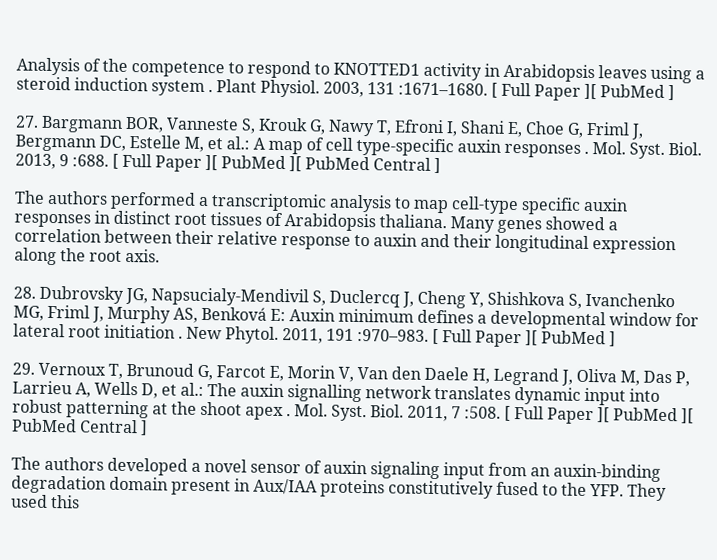Analysis of the competence to respond to KNOTTED1 activity in Arabidopsis leaves using a steroid induction system . Plant Physiol. 2003, 131 :1671–1680. [ Full Paper ][ PubMed ]

27. Bargmann BOR, Vanneste S, Krouk G, Nawy T, Efroni I, Shani E, Choe G, Friml J, Bergmann DC, Estelle M, et al.: A map of cell type-specific auxin responses . Mol. Syst. Biol. 2013, 9 :688. [ Full Paper ][ PubMed ][ PubMed Central ]

The authors performed a transcriptomic analysis to map cell-type specific auxin responses in distinct root tissues of Arabidopsis thaliana. Many genes showed a correlation between their relative response to auxin and their longitudinal expression along the root axis.

28. Dubrovsky JG, Napsucialy-Mendivil S, Duclercq J, Cheng Y, Shishkova S, Ivanchenko MG, Friml J, Murphy AS, Benková E: Auxin minimum defines a developmental window for lateral root initiation . New Phytol. 2011, 191 :970–983. [ Full Paper ][ PubMed ]

29. Vernoux T, Brunoud G, Farcot E, Morin V, Van den Daele H, Legrand J, Oliva M, Das P, Larrieu A, Wells D, et al.: The auxin signalling network translates dynamic input into robust patterning at the shoot apex . Mol. Syst. Biol. 2011, 7 :508. [ Full Paper ][ PubMed ][ PubMed Central ]

The authors developed a novel sensor of auxin signaling input from an auxin-binding degradation domain present in Aux/IAA proteins constitutively fused to the YFP. They used this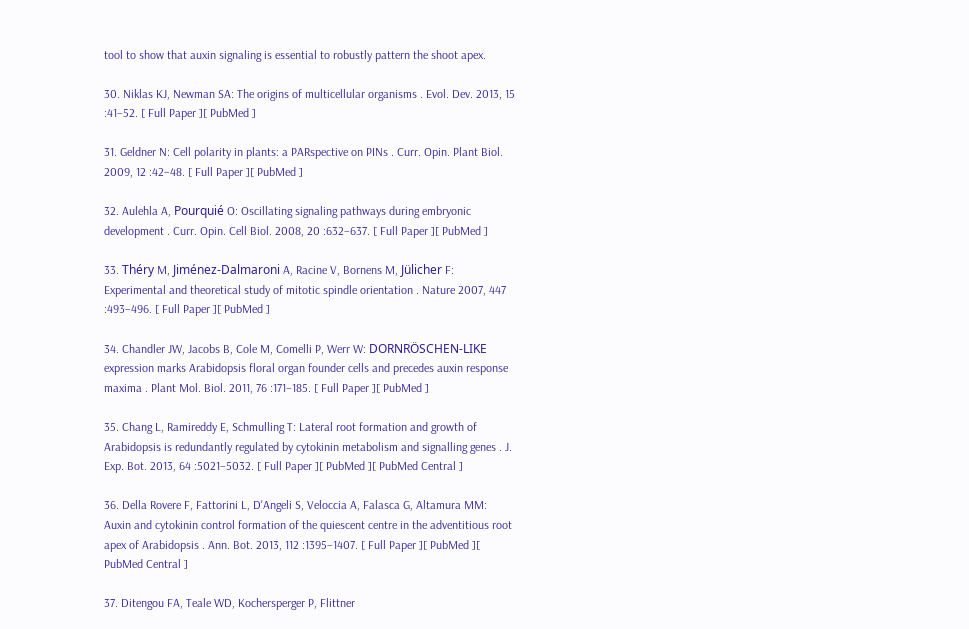tool to show that auxin signaling is essential to robustly pattern the shoot apex.

30. Niklas KJ, Newman SA: The origins of multicellular organisms . Evol. Dev. 2013, 15 :41–52. [ Full Paper ][ PubMed ]

31. Geldner N: Cell polarity in plants: a PARspective on PINs . Curr. Opin. Plant Biol. 2009, 12 :42–48. [ Full Paper ][ PubMed ]

32. Aulehla A, Pourquié O: Oscillating signaling pathways during embryonic development . Curr. Opin. Cell Biol. 2008, 20 :632–637. [ Full Paper ][ PubMed ]

33. Théry M, Jiménez-Dalmaroni A, Racine V, Bornens M, Jülicher F: Experimental and theoretical study of mitotic spindle orientation . Nature 2007, 447 :493–496. [ Full Paper ][ PubMed ]

34. Chandler JW, Jacobs B, Cole M, Comelli P, Werr W: DORNRÖSCHEN-LIKE expression marks Arabidopsis floral organ founder cells and precedes auxin response maxima . Plant Mol. Biol. 2011, 76 :171–185. [ Full Paper ][ PubMed ]

35. Chang L, Ramireddy E, Schmulling T: Lateral root formation and growth of Arabidopsis is redundantly regulated by cytokinin metabolism and signalling genes . J. Exp. Bot. 2013, 64 :5021–5032. [ Full Paper ][ PubMed ][ PubMed Central ]

36. Della Rovere F, Fattorini L, D'Angeli S, Veloccia A, Falasca G, Altamura MM: Auxin and cytokinin control formation of the quiescent centre in the adventitious root apex of Arabidopsis . Ann. Bot. 2013, 112 :1395–1407. [ Full Paper ][ PubMed ][ PubMed Central ]

37. Ditengou FA, Teale WD, Kochersperger P, Flittner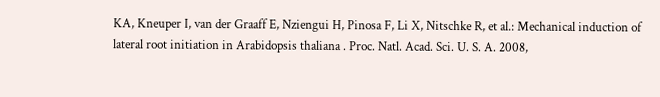KA, Kneuper I, van der Graaff E, Nziengui H, Pinosa F, Li X, Nitschke R, et al.: Mechanical induction of lateral root initiation in Arabidopsis thaliana . Proc. Natl. Acad. Sci. U. S. A. 2008,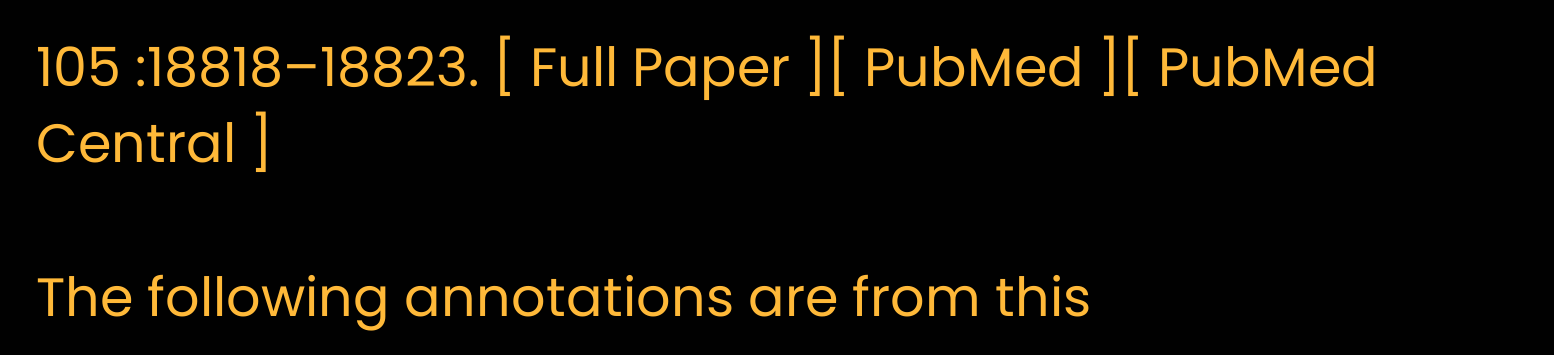105 :18818–18823. [ Full Paper ][ PubMed ][ PubMed Central ]

The following annotations are from this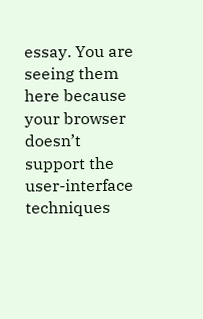essay. You are seeing them here because your browser doesn’t support the user-interface techniques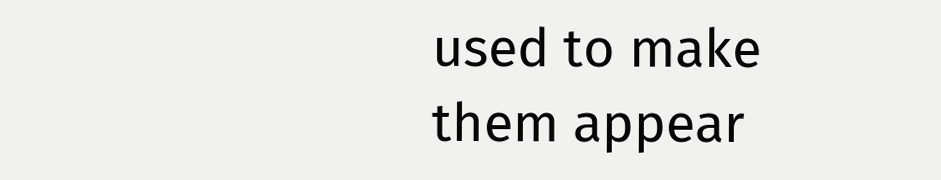used to make them appear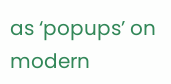as ‘popups’ on modern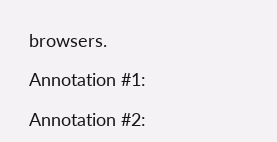browsers.

Annotation #1:

Annotation #2: